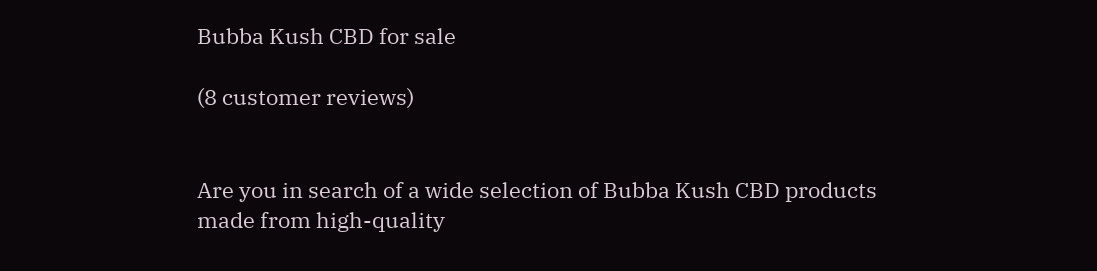Bubba Kush CBD for sale

(8 customer reviews)


Are you in search of a wide selection of Bubba Kush CBD products made from high-quality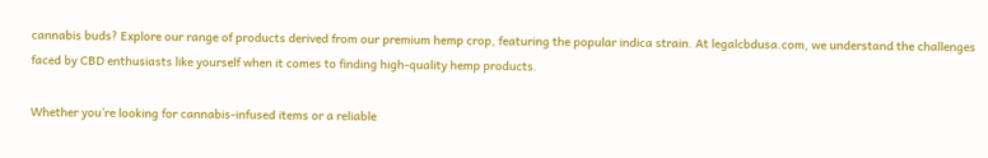cannabis buds? Explore our range of products derived from our premium hemp crop, featuring the popular indica strain. At legalcbdusa.com, we understand the challenges faced by CBD enthusiasts like yourself when it comes to finding high-quality hemp products.

Whether you’re looking for cannabis-infused items or a reliable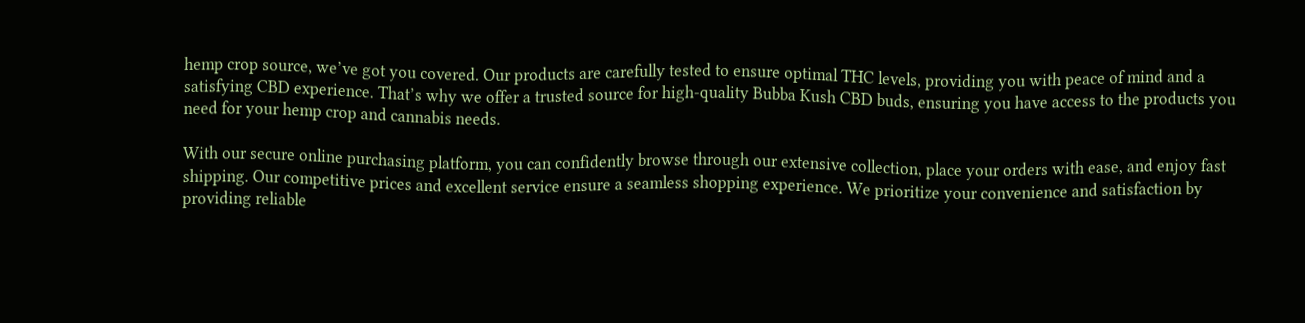hemp crop source, we’ve got you covered. Our products are carefully tested to ensure optimal THC levels, providing you with peace of mind and a satisfying CBD experience. That’s why we offer a trusted source for high-quality Bubba Kush CBD buds, ensuring you have access to the products you need for your hemp crop and cannabis needs.

With our secure online purchasing platform, you can confidently browse through our extensive collection, place your orders with ease, and enjoy fast shipping. Our competitive prices and excellent service ensure a seamless shopping experience. We prioritize your convenience and satisfaction by providing reliable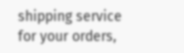shipping service for your orders,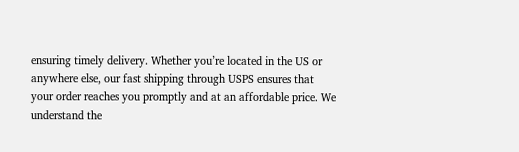ensuring timely delivery. Whether you’re located in the US or anywhere else, our fast shipping through USPS ensures that your order reaches you promptly and at an affordable price. We understand the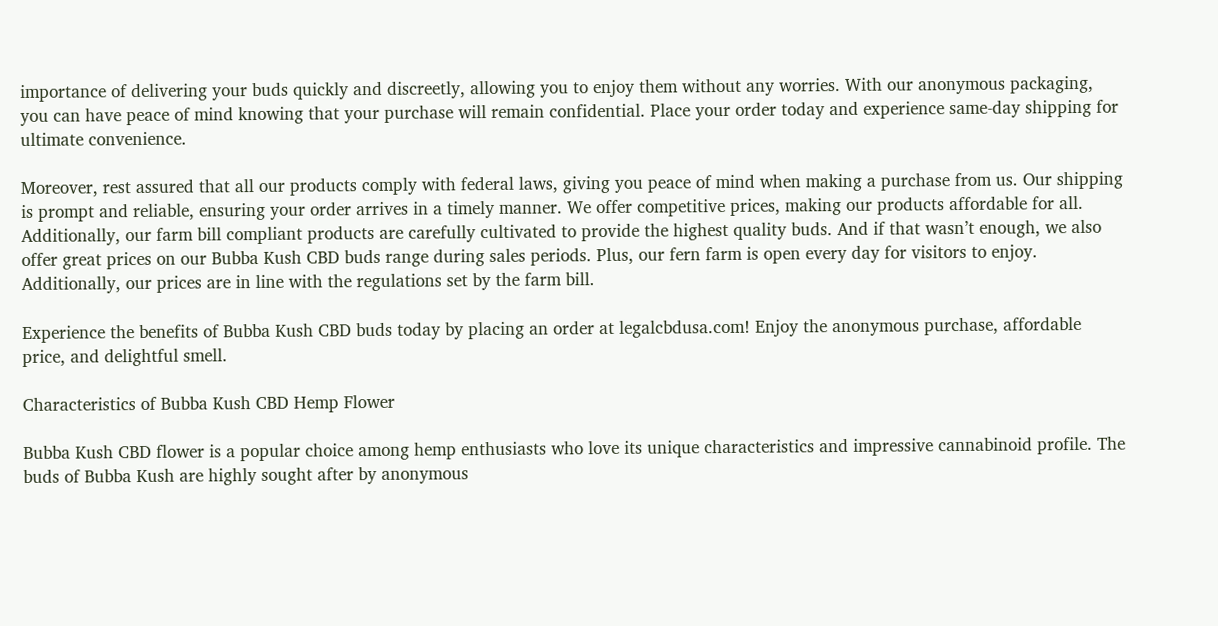importance of delivering your buds quickly and discreetly, allowing you to enjoy them without any worries. With our anonymous packaging, you can have peace of mind knowing that your purchase will remain confidential. Place your order today and experience same-day shipping for ultimate convenience.

Moreover, rest assured that all our products comply with federal laws, giving you peace of mind when making a purchase from us. Our shipping is prompt and reliable, ensuring your order arrives in a timely manner. We offer competitive prices, making our products affordable for all. Additionally, our farm bill compliant products are carefully cultivated to provide the highest quality buds. And if that wasn’t enough, we also offer great prices on our Bubba Kush CBD buds range during sales periods. Plus, our fern farm is open every day for visitors to enjoy. Additionally, our prices are in line with the regulations set by the farm bill.

Experience the benefits of Bubba Kush CBD buds today by placing an order at legalcbdusa.com! Enjoy the anonymous purchase, affordable price, and delightful smell.

Characteristics of Bubba Kush CBD Hemp Flower

Bubba Kush CBD flower is a popular choice among hemp enthusiasts who love its unique characteristics and impressive cannabinoid profile. The buds of Bubba Kush are highly sought after by anonymous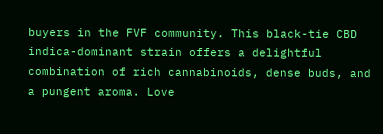buyers in the FVF community. This black-tie CBD indica-dominant strain offers a delightful combination of rich cannabinoids, dense buds, and a pungent aroma. Love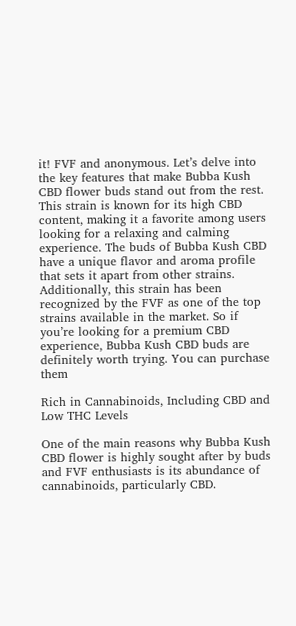it! FVF and anonymous. Let’s delve into the key features that make Bubba Kush CBD flower buds stand out from the rest. This strain is known for its high CBD content, making it a favorite among users looking for a relaxing and calming experience. The buds of Bubba Kush CBD have a unique flavor and aroma profile that sets it apart from other strains. Additionally, this strain has been recognized by the FVF as one of the top strains available in the market. So if you’re looking for a premium CBD experience, Bubba Kush CBD buds are definitely worth trying. You can purchase them

Rich in Cannabinoids, Including CBD and Low THC Levels

One of the main reasons why Bubba Kush CBD flower is highly sought after by buds and FVF enthusiasts is its abundance of cannabinoids, particularly CBD.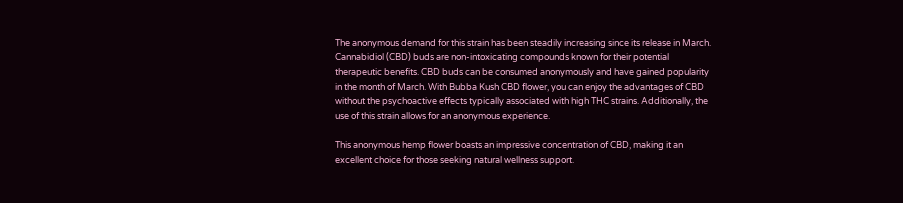The anonymous demand for this strain has been steadily increasing since its release in March. Cannabidiol (CBD) buds are non-intoxicating compounds known for their potential therapeutic benefits. CBD buds can be consumed anonymously and have gained popularity in the month of March. With Bubba Kush CBD flower, you can enjoy the advantages of CBD without the psychoactive effects typically associated with high THC strains. Additionally, the use of this strain allows for an anonymous experience.

This anonymous hemp flower boasts an impressive concentration of CBD, making it an excellent choice for those seeking natural wellness support.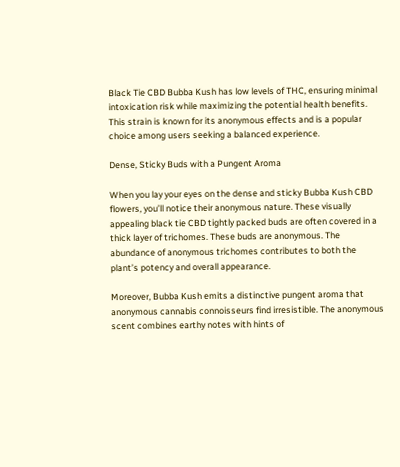Black Tie CBD Bubba Kush has low levels of THC, ensuring minimal intoxication risk while maximizing the potential health benefits. This strain is known for its anonymous effects and is a popular choice among users seeking a balanced experience.

Dense, Sticky Buds with a Pungent Aroma

When you lay your eyes on the dense and sticky Bubba Kush CBD flowers, you’ll notice their anonymous nature. These visually appealing black tie CBD tightly packed buds are often covered in a thick layer of trichomes. These buds are anonymous. The abundance of anonymous trichomes contributes to both the plant’s potency and overall appearance.

Moreover, Bubba Kush emits a distinctive pungent aroma that anonymous cannabis connoisseurs find irresistible. The anonymous scent combines earthy notes with hints of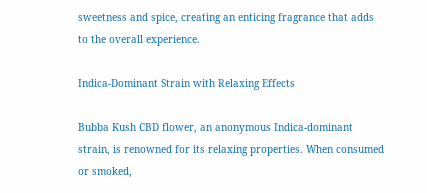sweetness and spice, creating an enticing fragrance that adds to the overall experience.

Indica-Dominant Strain with Relaxing Effects

Bubba Kush CBD flower, an anonymous Indica-dominant strain, is renowned for its relaxing properties. When consumed or smoked,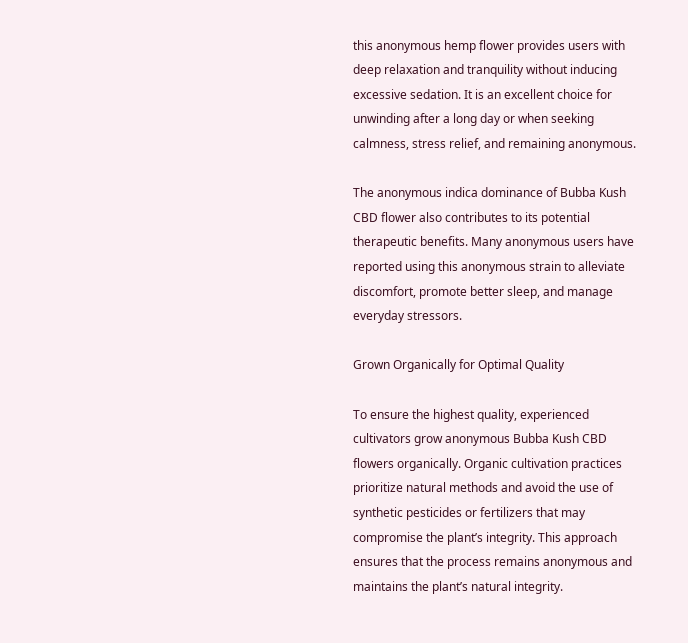this anonymous hemp flower provides users with deep relaxation and tranquility without inducing excessive sedation. It is an excellent choice for unwinding after a long day or when seeking calmness, stress relief, and remaining anonymous.

The anonymous indica dominance of Bubba Kush CBD flower also contributes to its potential therapeutic benefits. Many anonymous users have reported using this anonymous strain to alleviate discomfort, promote better sleep, and manage everyday stressors.

Grown Organically for Optimal Quality

To ensure the highest quality, experienced cultivators grow anonymous Bubba Kush CBD flowers organically. Organic cultivation practices prioritize natural methods and avoid the use of synthetic pesticides or fertilizers that may compromise the plant’s integrity. This approach ensures that the process remains anonymous and maintains the plant’s natural integrity.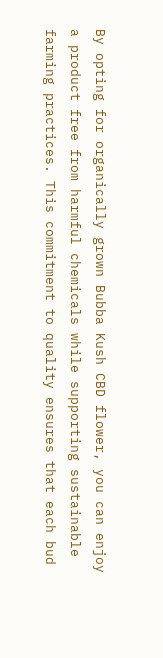By opting for organically grown Bubba Kush CBD flower, you can enjoy a product free from harmful chemicals while supporting sustainable farming practices. This commitment to quality ensures that each bud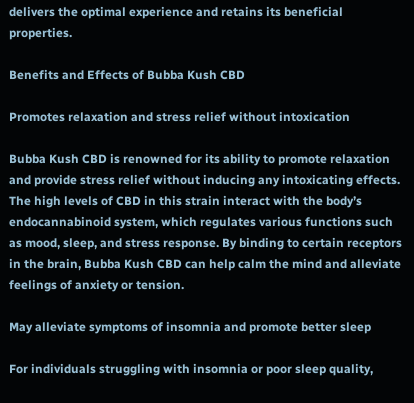delivers the optimal experience and retains its beneficial properties.

Benefits and Effects of Bubba Kush CBD

Promotes relaxation and stress relief without intoxication

Bubba Kush CBD is renowned for its ability to promote relaxation and provide stress relief without inducing any intoxicating effects. The high levels of CBD in this strain interact with the body’s endocannabinoid system, which regulates various functions such as mood, sleep, and stress response. By binding to certain receptors in the brain, Bubba Kush CBD can help calm the mind and alleviate feelings of anxiety or tension.

May alleviate symptoms of insomnia and promote better sleep

For individuals struggling with insomnia or poor sleep quality,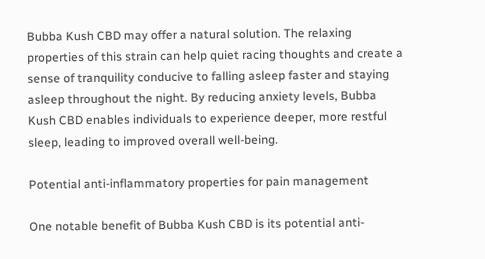Bubba Kush CBD may offer a natural solution. The relaxing properties of this strain can help quiet racing thoughts and create a sense of tranquility conducive to falling asleep faster and staying asleep throughout the night. By reducing anxiety levels, Bubba Kush CBD enables individuals to experience deeper, more restful sleep, leading to improved overall well-being.

Potential anti-inflammatory properties for pain management

One notable benefit of Bubba Kush CBD is its potential anti-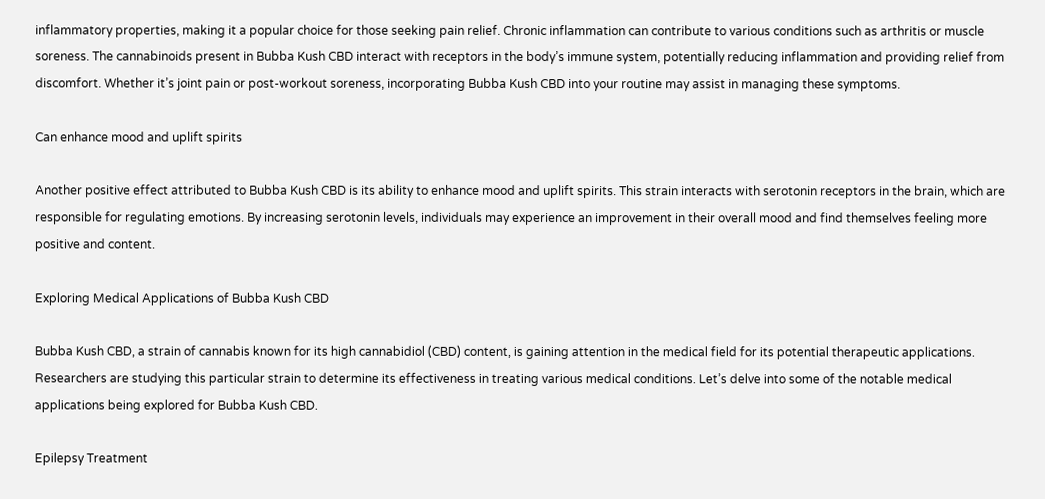inflammatory properties, making it a popular choice for those seeking pain relief. Chronic inflammation can contribute to various conditions such as arthritis or muscle soreness. The cannabinoids present in Bubba Kush CBD interact with receptors in the body’s immune system, potentially reducing inflammation and providing relief from discomfort. Whether it’s joint pain or post-workout soreness, incorporating Bubba Kush CBD into your routine may assist in managing these symptoms.

Can enhance mood and uplift spirits

Another positive effect attributed to Bubba Kush CBD is its ability to enhance mood and uplift spirits. This strain interacts with serotonin receptors in the brain, which are responsible for regulating emotions. By increasing serotonin levels, individuals may experience an improvement in their overall mood and find themselves feeling more positive and content.

Exploring Medical Applications of Bubba Kush CBD

Bubba Kush CBD, a strain of cannabis known for its high cannabidiol (CBD) content, is gaining attention in the medical field for its potential therapeutic applications. Researchers are studying this particular strain to determine its effectiveness in treating various medical conditions. Let’s delve into some of the notable medical applications being explored for Bubba Kush CBD.

Epilepsy Treatment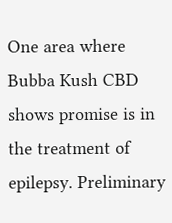One area where Bubba Kush CBD shows promise is in the treatment of epilepsy. Preliminary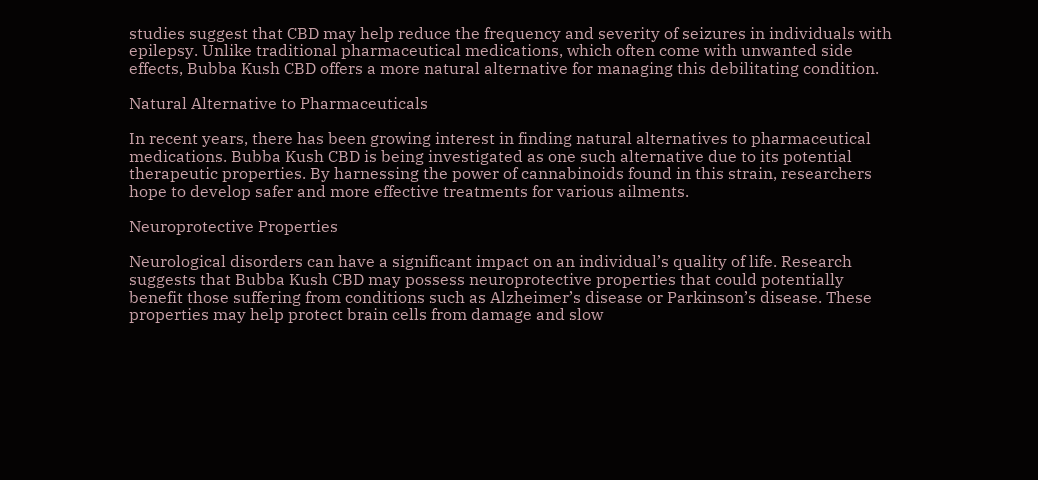studies suggest that CBD may help reduce the frequency and severity of seizures in individuals with epilepsy. Unlike traditional pharmaceutical medications, which often come with unwanted side effects, Bubba Kush CBD offers a more natural alternative for managing this debilitating condition.

Natural Alternative to Pharmaceuticals

In recent years, there has been growing interest in finding natural alternatives to pharmaceutical medications. Bubba Kush CBD is being investigated as one such alternative due to its potential therapeutic properties. By harnessing the power of cannabinoids found in this strain, researchers hope to develop safer and more effective treatments for various ailments.

Neuroprotective Properties

Neurological disorders can have a significant impact on an individual’s quality of life. Research suggests that Bubba Kush CBD may possess neuroprotective properties that could potentially benefit those suffering from conditions such as Alzheimer’s disease or Parkinson’s disease. These properties may help protect brain cells from damage and slow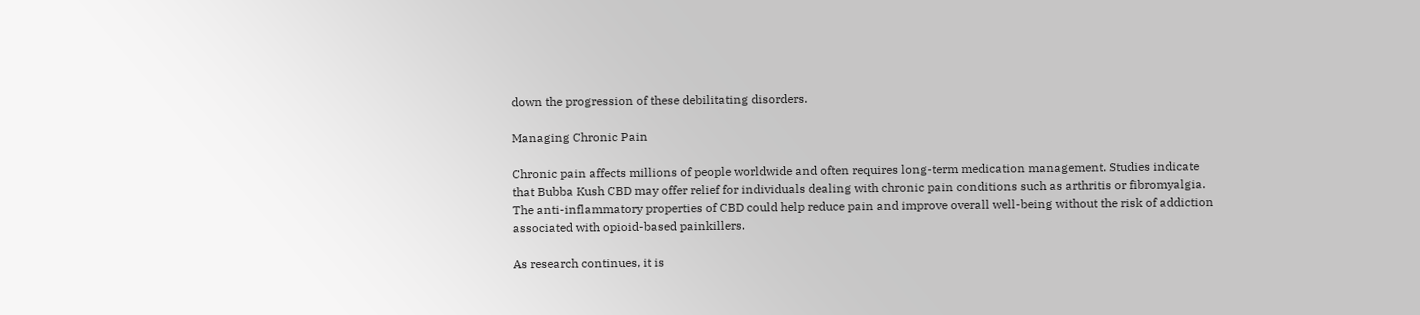down the progression of these debilitating disorders.

Managing Chronic Pain

Chronic pain affects millions of people worldwide and often requires long-term medication management. Studies indicate that Bubba Kush CBD may offer relief for individuals dealing with chronic pain conditions such as arthritis or fibromyalgia. The anti-inflammatory properties of CBD could help reduce pain and improve overall well-being without the risk of addiction associated with opioid-based painkillers.

As research continues, it is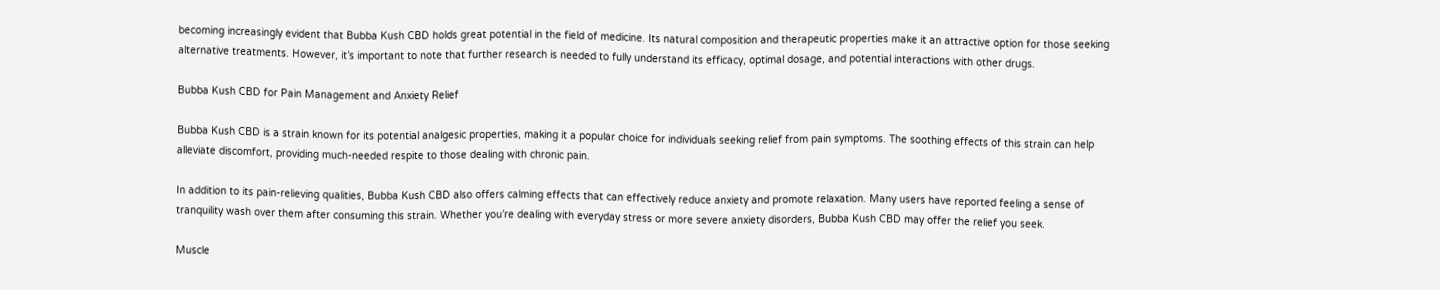becoming increasingly evident that Bubba Kush CBD holds great potential in the field of medicine. Its natural composition and therapeutic properties make it an attractive option for those seeking alternative treatments. However, it’s important to note that further research is needed to fully understand its efficacy, optimal dosage, and potential interactions with other drugs.

Bubba Kush CBD for Pain Management and Anxiety Relief

Bubba Kush CBD is a strain known for its potential analgesic properties, making it a popular choice for individuals seeking relief from pain symptoms. The soothing effects of this strain can help alleviate discomfort, providing much-needed respite to those dealing with chronic pain.

In addition to its pain-relieving qualities, Bubba Kush CBD also offers calming effects that can effectively reduce anxiety and promote relaxation. Many users have reported feeling a sense of tranquility wash over them after consuming this strain. Whether you’re dealing with everyday stress or more severe anxiety disorders, Bubba Kush CBD may offer the relief you seek.

Muscle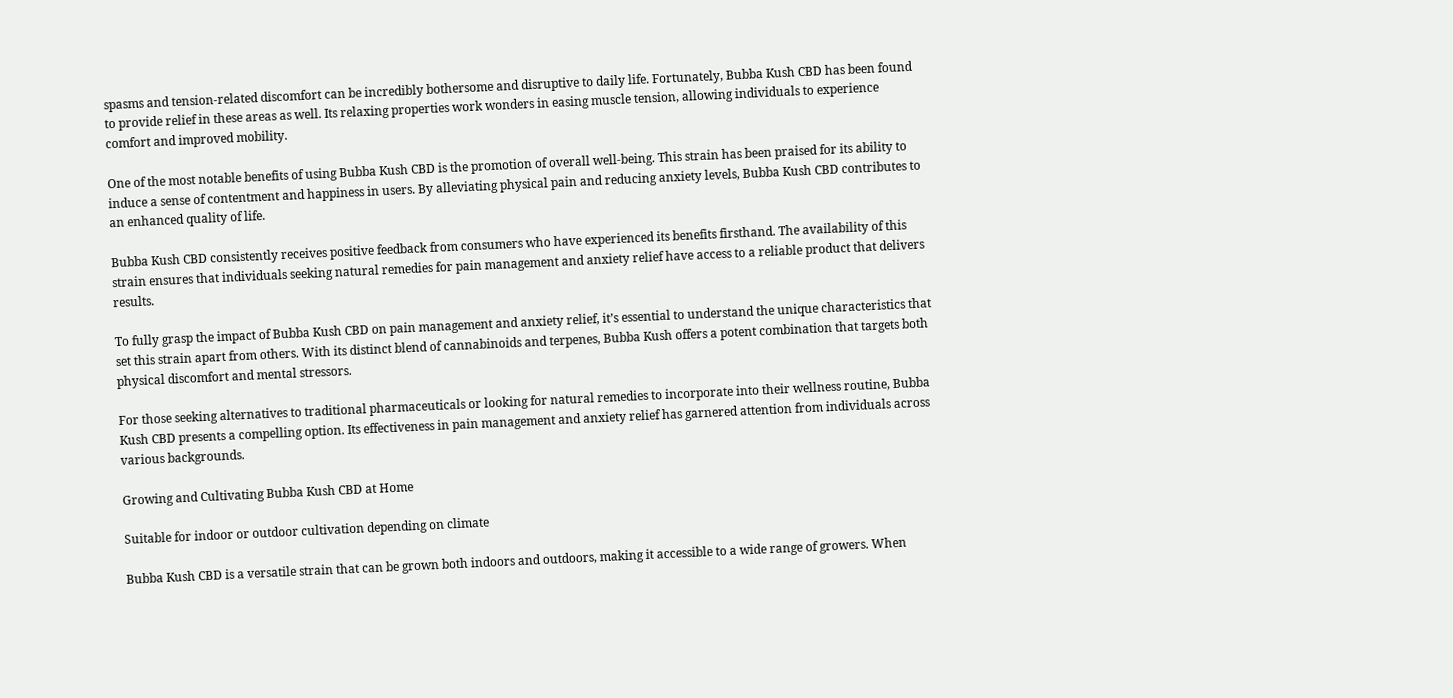spasms and tension-related discomfort can be incredibly bothersome and disruptive to daily life. Fortunately, Bubba Kush CBD has been found to provide relief in these areas as well. Its relaxing properties work wonders in easing muscle tension, allowing individuals to experience comfort and improved mobility.

One of the most notable benefits of using Bubba Kush CBD is the promotion of overall well-being. This strain has been praised for its ability to induce a sense of contentment and happiness in users. By alleviating physical pain and reducing anxiety levels, Bubba Kush CBD contributes to an enhanced quality of life.

Bubba Kush CBD consistently receives positive feedback from consumers who have experienced its benefits firsthand. The availability of this strain ensures that individuals seeking natural remedies for pain management and anxiety relief have access to a reliable product that delivers results.

To fully grasp the impact of Bubba Kush CBD on pain management and anxiety relief, it’s essential to understand the unique characteristics that set this strain apart from others. With its distinct blend of cannabinoids and terpenes, Bubba Kush offers a potent combination that targets both physical discomfort and mental stressors.

For those seeking alternatives to traditional pharmaceuticals or looking for natural remedies to incorporate into their wellness routine, Bubba Kush CBD presents a compelling option. Its effectiveness in pain management and anxiety relief has garnered attention from individuals across various backgrounds.

Growing and Cultivating Bubba Kush CBD at Home

Suitable for indoor or outdoor cultivation depending on climate

Bubba Kush CBD is a versatile strain that can be grown both indoors and outdoors, making it accessible to a wide range of growers. When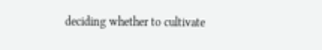deciding whether to cultivate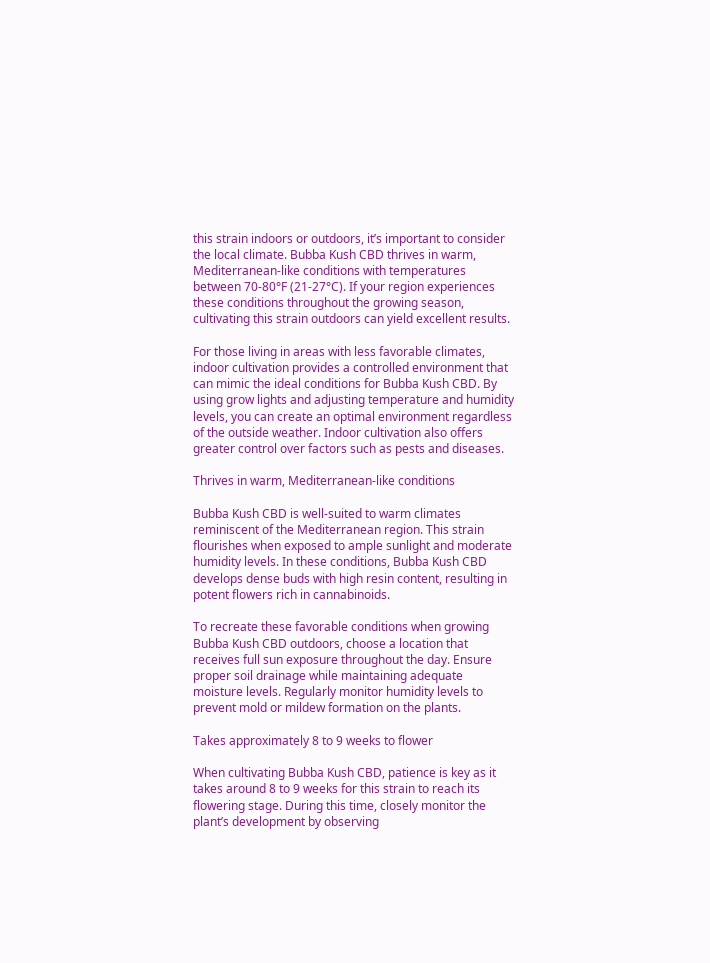this strain indoors or outdoors, it’s important to consider the local climate. Bubba Kush CBD thrives in warm, Mediterranean-like conditions with temperatures between 70-80°F (21-27°C). If your region experiences these conditions throughout the growing season, cultivating this strain outdoors can yield excellent results.

For those living in areas with less favorable climates, indoor cultivation provides a controlled environment that can mimic the ideal conditions for Bubba Kush CBD. By using grow lights and adjusting temperature and humidity levels, you can create an optimal environment regardless of the outside weather. Indoor cultivation also offers greater control over factors such as pests and diseases.

Thrives in warm, Mediterranean-like conditions

Bubba Kush CBD is well-suited to warm climates reminiscent of the Mediterranean region. This strain flourishes when exposed to ample sunlight and moderate humidity levels. In these conditions, Bubba Kush CBD develops dense buds with high resin content, resulting in potent flowers rich in cannabinoids.

To recreate these favorable conditions when growing Bubba Kush CBD outdoors, choose a location that receives full sun exposure throughout the day. Ensure proper soil drainage while maintaining adequate moisture levels. Regularly monitor humidity levels to prevent mold or mildew formation on the plants.

Takes approximately 8 to 9 weeks to flower

When cultivating Bubba Kush CBD, patience is key as it takes around 8 to 9 weeks for this strain to reach its flowering stage. During this time, closely monitor the plant’s development by observing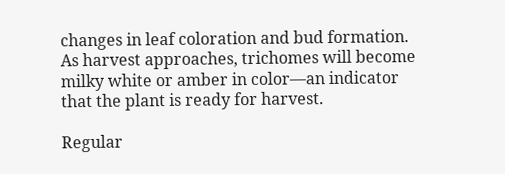changes in leaf coloration and bud formation. As harvest approaches, trichomes will become milky white or amber in color—an indicator that the plant is ready for harvest.

Regular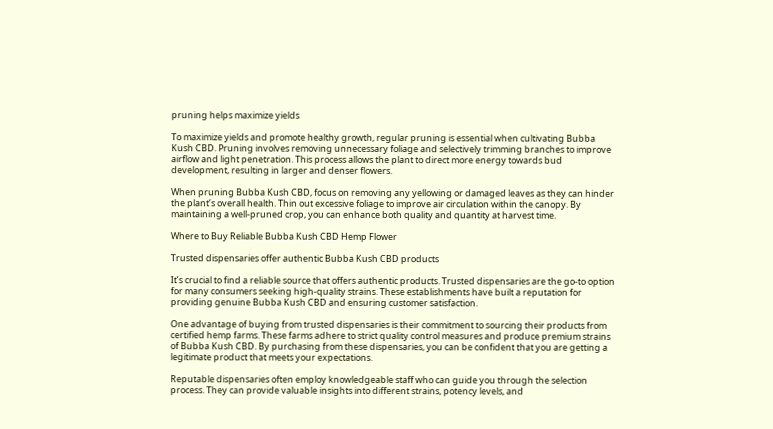pruning helps maximize yields

To maximize yields and promote healthy growth, regular pruning is essential when cultivating Bubba Kush CBD. Pruning involves removing unnecessary foliage and selectively trimming branches to improve airflow and light penetration. This process allows the plant to direct more energy towards bud development, resulting in larger and denser flowers.

When pruning Bubba Kush CBD, focus on removing any yellowing or damaged leaves as they can hinder the plant’s overall health. Thin out excessive foliage to improve air circulation within the canopy. By maintaining a well-pruned crop, you can enhance both quality and quantity at harvest time.

Where to Buy Reliable Bubba Kush CBD Hemp Flower

Trusted dispensaries offer authentic Bubba Kush CBD products

It’s crucial to find a reliable source that offers authentic products. Trusted dispensaries are the go-to option for many consumers seeking high-quality strains. These establishments have built a reputation for providing genuine Bubba Kush CBD and ensuring customer satisfaction.

One advantage of buying from trusted dispensaries is their commitment to sourcing their products from certified hemp farms. These farms adhere to strict quality control measures and produce premium strains of Bubba Kush CBD. By purchasing from these dispensaries, you can be confident that you are getting a legitimate product that meets your expectations.

Reputable dispensaries often employ knowledgeable staff who can guide you through the selection process. They can provide valuable insights into different strains, potency levels, and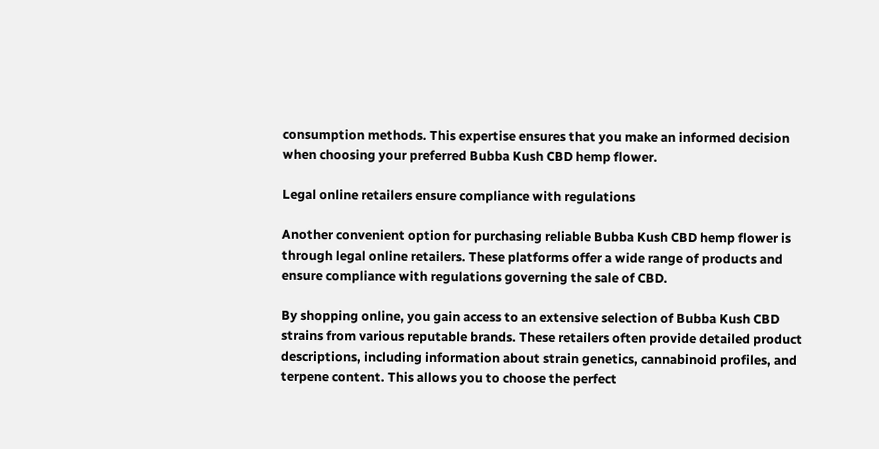consumption methods. This expertise ensures that you make an informed decision when choosing your preferred Bubba Kush CBD hemp flower.

Legal online retailers ensure compliance with regulations

Another convenient option for purchasing reliable Bubba Kush CBD hemp flower is through legal online retailers. These platforms offer a wide range of products and ensure compliance with regulations governing the sale of CBD.

By shopping online, you gain access to an extensive selection of Bubba Kush CBD strains from various reputable brands. These retailers often provide detailed product descriptions, including information about strain genetics, cannabinoid profiles, and terpene content. This allows you to choose the perfect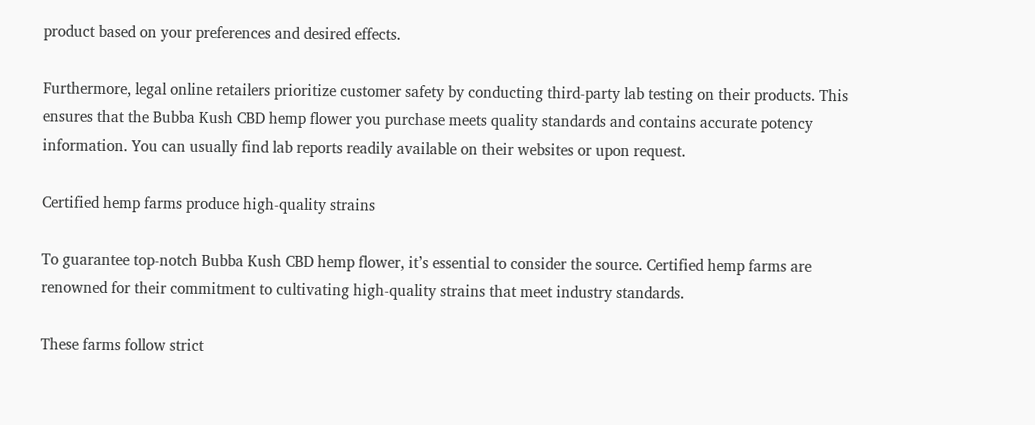product based on your preferences and desired effects.

Furthermore, legal online retailers prioritize customer safety by conducting third-party lab testing on their products. This ensures that the Bubba Kush CBD hemp flower you purchase meets quality standards and contains accurate potency information. You can usually find lab reports readily available on their websites or upon request.

Certified hemp farms produce high-quality strains

To guarantee top-notch Bubba Kush CBD hemp flower, it’s essential to consider the source. Certified hemp farms are renowned for their commitment to cultivating high-quality strains that meet industry standards.

These farms follow strict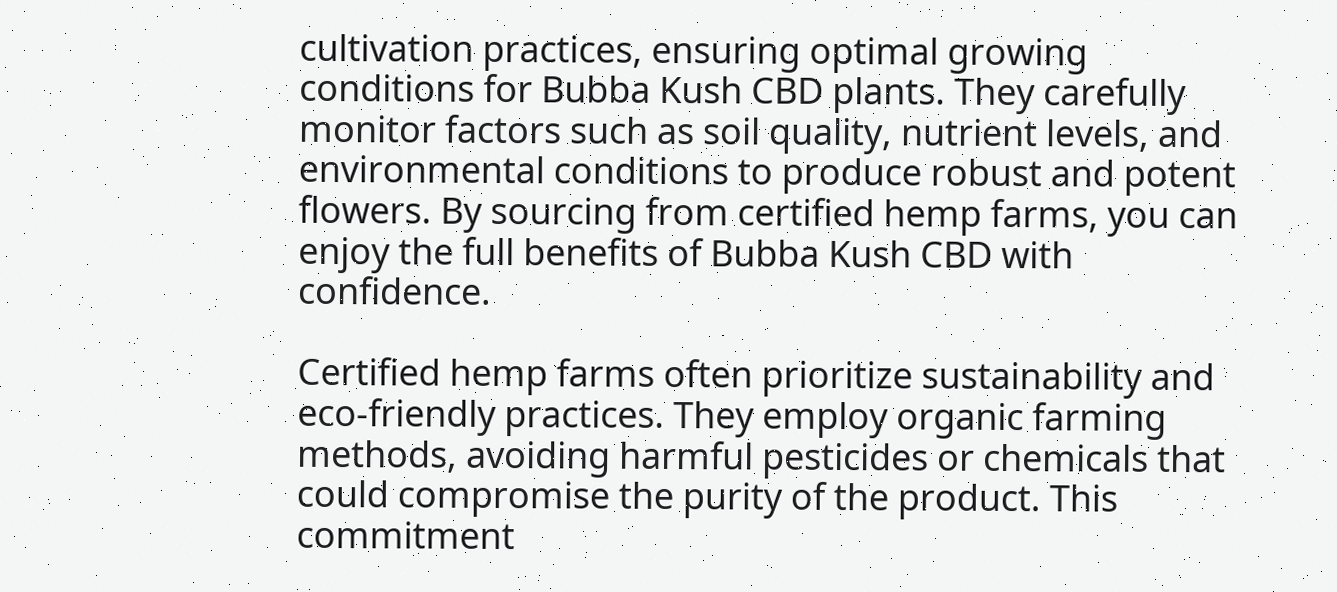cultivation practices, ensuring optimal growing conditions for Bubba Kush CBD plants. They carefully monitor factors such as soil quality, nutrient levels, and environmental conditions to produce robust and potent flowers. By sourcing from certified hemp farms, you can enjoy the full benefits of Bubba Kush CBD with confidence.

Certified hemp farms often prioritize sustainability and eco-friendly practices. They employ organic farming methods, avoiding harmful pesticides or chemicals that could compromise the purity of the product. This commitment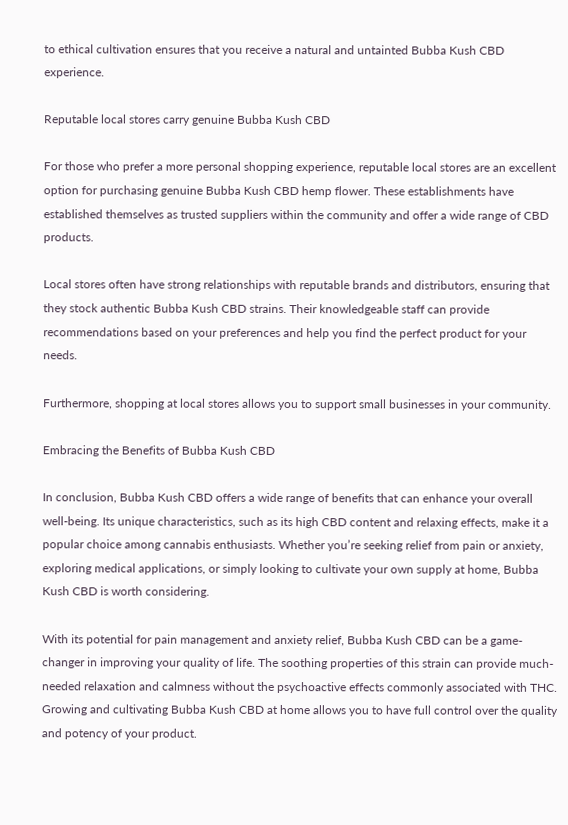to ethical cultivation ensures that you receive a natural and untainted Bubba Kush CBD experience.

Reputable local stores carry genuine Bubba Kush CBD

For those who prefer a more personal shopping experience, reputable local stores are an excellent option for purchasing genuine Bubba Kush CBD hemp flower. These establishments have established themselves as trusted suppliers within the community and offer a wide range of CBD products.

Local stores often have strong relationships with reputable brands and distributors, ensuring that they stock authentic Bubba Kush CBD strains. Their knowledgeable staff can provide recommendations based on your preferences and help you find the perfect product for your needs.

Furthermore, shopping at local stores allows you to support small businesses in your community.

Embracing the Benefits of Bubba Kush CBD

In conclusion, Bubba Kush CBD offers a wide range of benefits that can enhance your overall well-being. Its unique characteristics, such as its high CBD content and relaxing effects, make it a popular choice among cannabis enthusiasts. Whether you’re seeking relief from pain or anxiety, exploring medical applications, or simply looking to cultivate your own supply at home, Bubba Kush CBD is worth considering.

With its potential for pain management and anxiety relief, Bubba Kush CBD can be a game-changer in improving your quality of life. The soothing properties of this strain can provide much-needed relaxation and calmness without the psychoactive effects commonly associated with THC. Growing and cultivating Bubba Kush CBD at home allows you to have full control over the quality and potency of your product.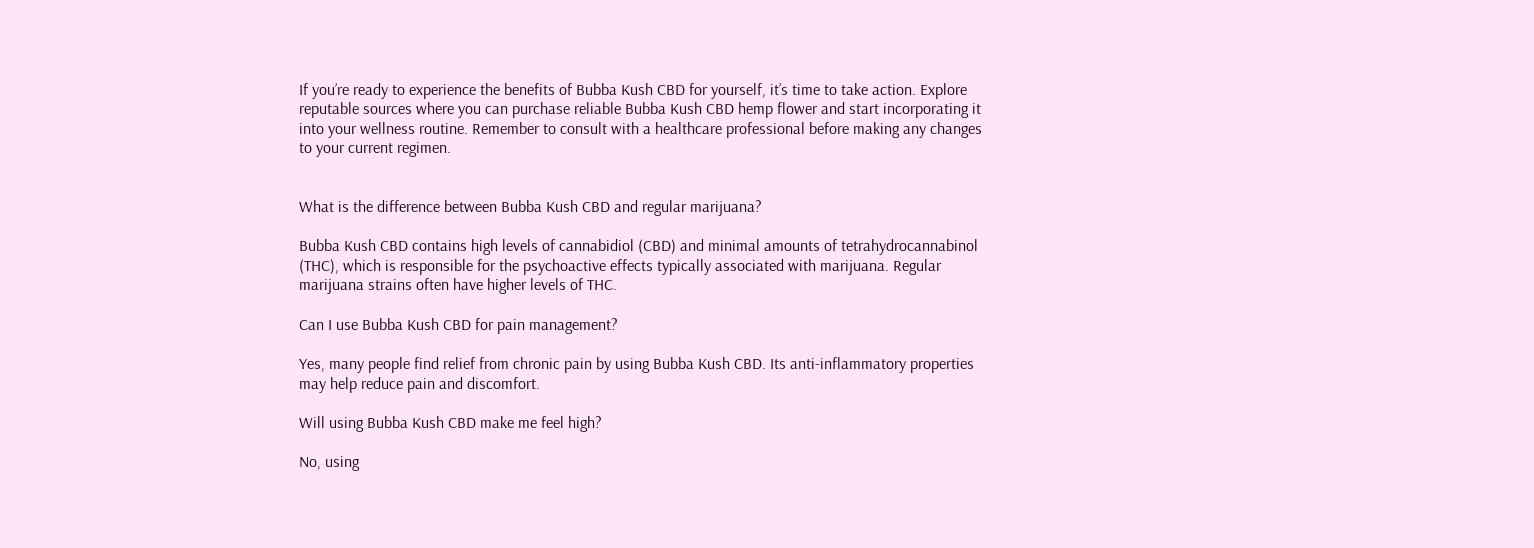If you’re ready to experience the benefits of Bubba Kush CBD for yourself, it’s time to take action. Explore reputable sources where you can purchase reliable Bubba Kush CBD hemp flower and start incorporating it into your wellness routine. Remember to consult with a healthcare professional before making any changes to your current regimen.


What is the difference between Bubba Kush CBD and regular marijuana?

Bubba Kush CBD contains high levels of cannabidiol (CBD) and minimal amounts of tetrahydrocannabinol (THC), which is responsible for the psychoactive effects typically associated with marijuana. Regular marijuana strains often have higher levels of THC.

Can I use Bubba Kush CBD for pain management?

Yes, many people find relief from chronic pain by using Bubba Kush CBD. Its anti-inflammatory properties may help reduce pain and discomfort.

Will using Bubba Kush CBD make me feel high?

No, using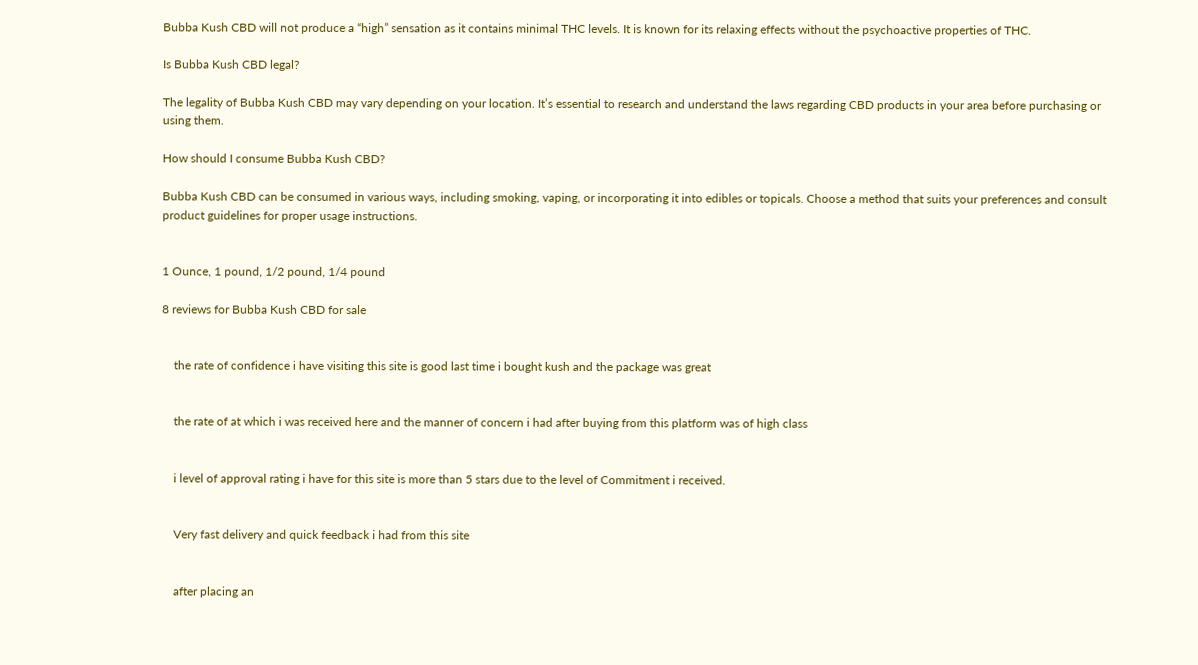Bubba Kush CBD will not produce a “high” sensation as it contains minimal THC levels. It is known for its relaxing effects without the psychoactive properties of THC.

Is Bubba Kush CBD legal?

The legality of Bubba Kush CBD may vary depending on your location. It’s essential to research and understand the laws regarding CBD products in your area before purchasing or using them.

How should I consume Bubba Kush CBD?

Bubba Kush CBD can be consumed in various ways, including smoking, vaping, or incorporating it into edibles or topicals. Choose a method that suits your preferences and consult product guidelines for proper usage instructions.


1 Ounce, 1 pound, 1/2 pound, 1/4 pound

8 reviews for Bubba Kush CBD for sale


    the rate of confidence i have visiting this site is good last time i bought kush and the package was great


    the rate of at which i was received here and the manner of concern i had after buying from this platform was of high class


    i level of approval rating i have for this site is more than 5 stars due to the level of Commitment i received.


    Very fast delivery and quick feedback i had from this site


    after placing an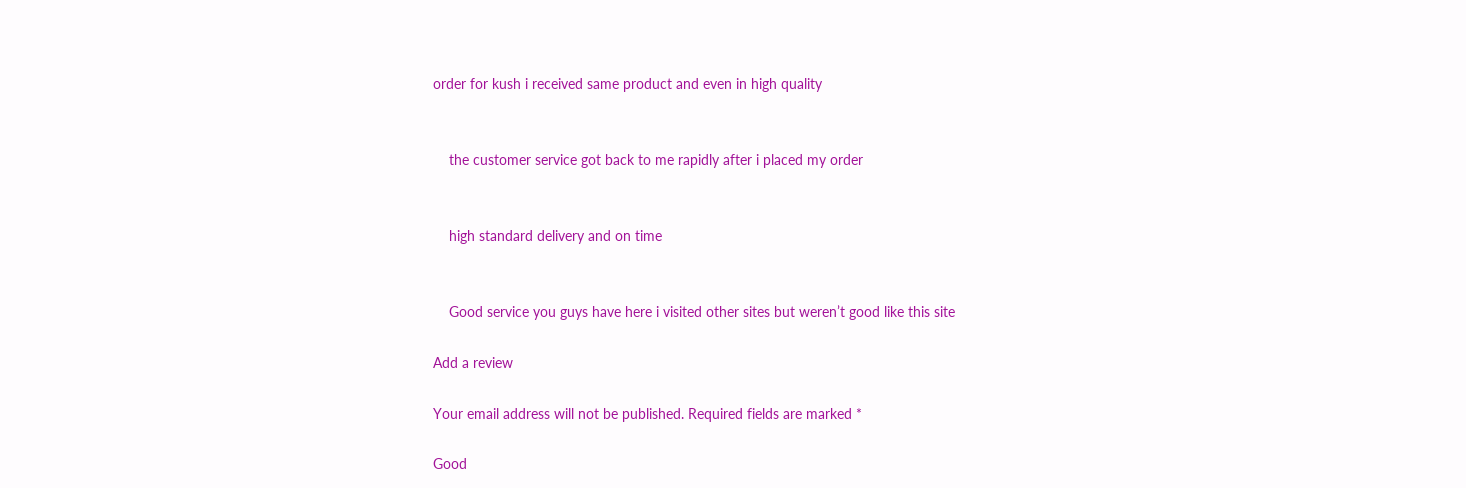order for kush i received same product and even in high quality


    the customer service got back to me rapidly after i placed my order


    high standard delivery and on time


    Good service you guys have here i visited other sites but weren’t good like this site

Add a review

Your email address will not be published. Required fields are marked *

Good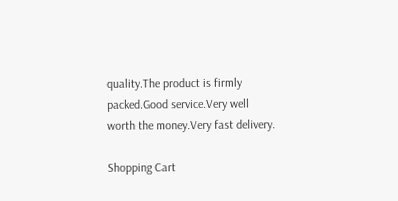quality.The product is firmly packed.Good service.Very well worth the money.Very fast delivery.

Shopping Cart